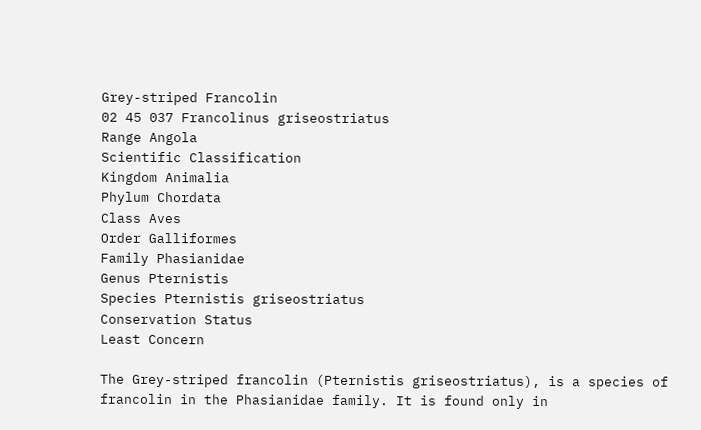Grey-striped Francolin
02 45 037 Francolinus griseostriatus
Range Angola
Scientific Classification
Kingdom Animalia
Phylum Chordata
Class Aves
Order Galliformes
Family Phasianidae
Genus Pternistis
Species Pternistis griseostriatus
Conservation Status
Least Concern

The Grey-striped francolin (Pternistis griseostriatus), is a species of francolin in the Phasianidae family. It is found only in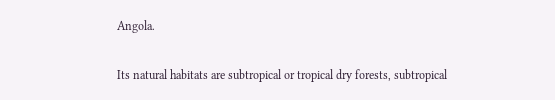Angola.

Its natural habitats are subtropical or tropical dry forests, subtropical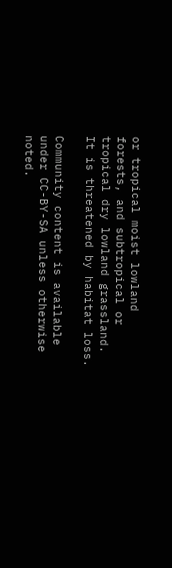or tropical moist lowland forests, and subtropical or tropical dry lowland grassland. It is threatened by habitat loss.

Community content is available under CC-BY-SA unless otherwise noted.